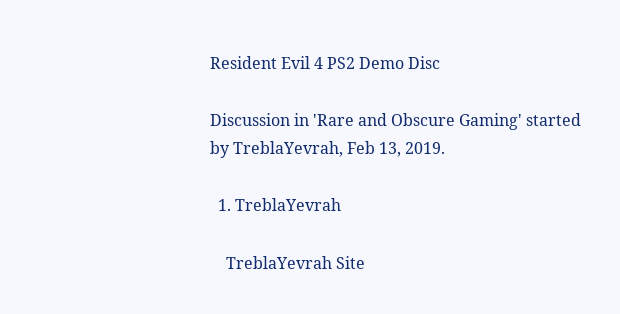Resident Evil 4 PS2 Demo Disc

Discussion in 'Rare and Obscure Gaming' started by TreblaYevrah, Feb 13, 2019.

  1. TreblaYevrah

    TreblaYevrah Site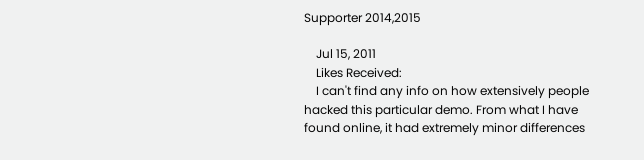Supporter 2014,2015

    Jul 15, 2011
    Likes Received:
    I can't find any info on how extensively people hacked this particular demo. From what I have found online, it had extremely minor differences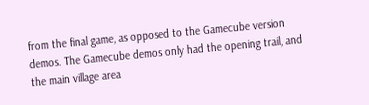from the final game, as opposed to the Gamecube version demos. The Gamecube demos only had the opening trail, and the main village area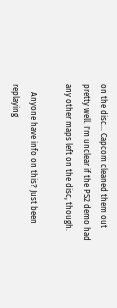on the disc... Capcom cleaned them out pretty well. I'm unclear if the PS2 demo had any other maps left on the disc, though.

    Anyone have info on this? Just been replaying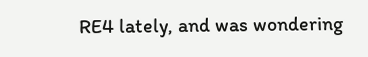RE4 lately, and was wondering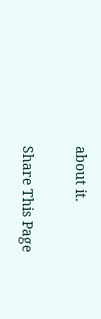about it.

Share This Page